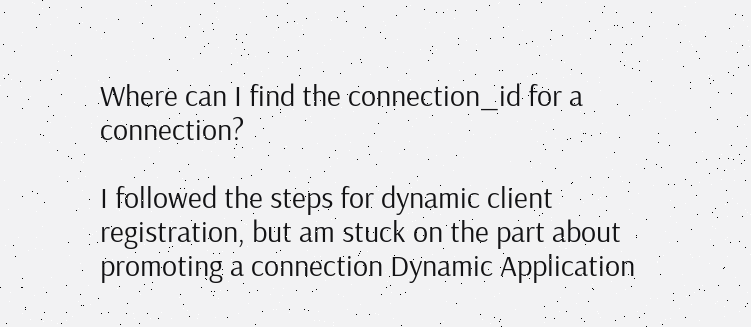Where can I find the connection_id for a connection?

I followed the steps for dynamic client registration, but am stuck on the part about promoting a connection Dynamic Application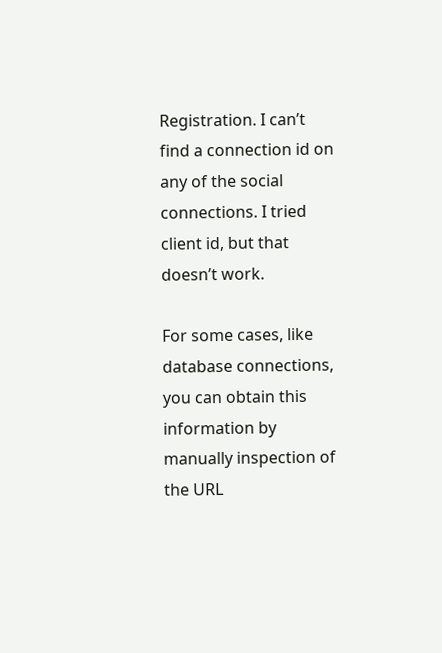Registration. I can’t find a connection id on any of the social connections. I tried client id, but that doesn’t work.

For some cases, like database connections, you can obtain this information by manually inspection of the URL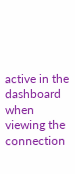active in the dashboard when viewing the connection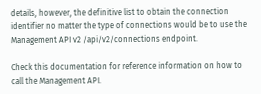details, however, the definitive list to obtain the connection identifier no matter the type of connections would be to use the Management API v2 /api/v2/connections endpoint.

Check this documentation for reference information on how to call the Management API.